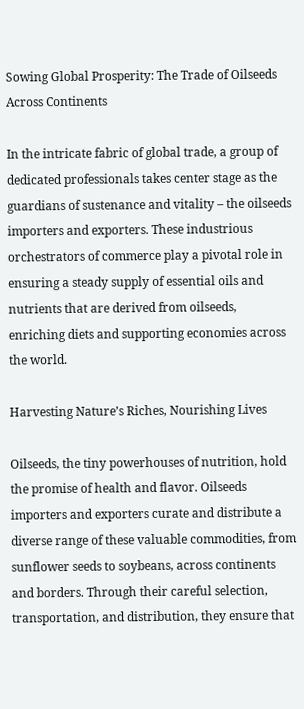Sowing Global Prosperity: The Trade of Oilseeds Across Continents

In the intricate fabric of global trade, a group of dedicated professionals takes center stage as the guardians of sustenance and vitality – the oilseeds importers and exporters. These industrious orchestrators of commerce play a pivotal role in ensuring a steady supply of essential oils and nutrients that are derived from oilseeds, enriching diets and supporting economies across the world.

Harvesting Nature’s Riches, Nourishing Lives

Oilseeds, the tiny powerhouses of nutrition, hold the promise of health and flavor. Oilseeds importers and exporters curate and distribute a diverse range of these valuable commodities, from sunflower seeds to soybeans, across continents and borders. Through their careful selection, transportation, and distribution, they ensure that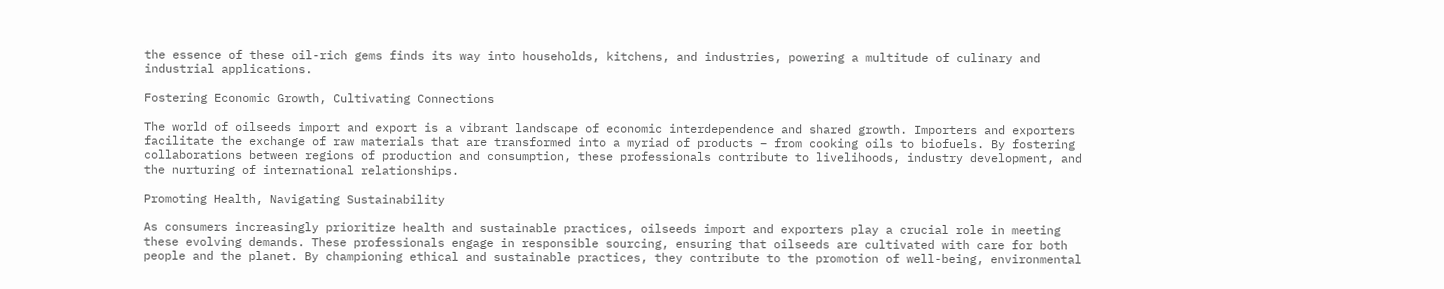the essence of these oil-rich gems finds its way into households, kitchens, and industries, powering a multitude of culinary and industrial applications.

Fostering Economic Growth, Cultivating Connections

The world of oilseeds import and export is a vibrant landscape of economic interdependence and shared growth. Importers and exporters facilitate the exchange of raw materials that are transformed into a myriad of products – from cooking oils to biofuels. By fostering collaborations between regions of production and consumption, these professionals contribute to livelihoods, industry development, and the nurturing of international relationships.

Promoting Health, Navigating Sustainability

As consumers increasingly prioritize health and sustainable practices, oilseeds import and exporters play a crucial role in meeting these evolving demands. These professionals engage in responsible sourcing, ensuring that oilseeds are cultivated with care for both people and the planet. By championing ethical and sustainable practices, they contribute to the promotion of well-being, environmental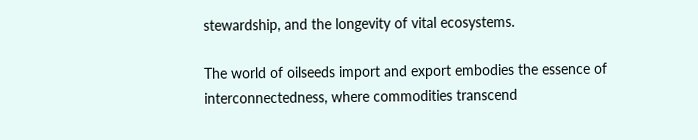stewardship, and the longevity of vital ecosystems.

The world of oilseeds import and export embodies the essence of interconnectedness, where commodities transcend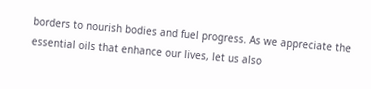borders to nourish bodies and fuel progress. As we appreciate the essential oils that enhance our lives, let us also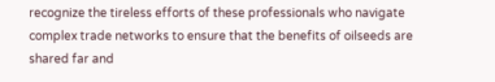recognize the tireless efforts of these professionals who navigate complex trade networks to ensure that the benefits of oilseeds are shared far and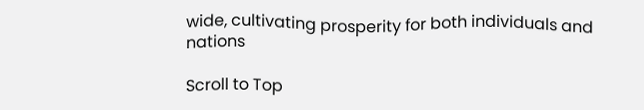wide, cultivating prosperity for both individuals and nations

Scroll to Top